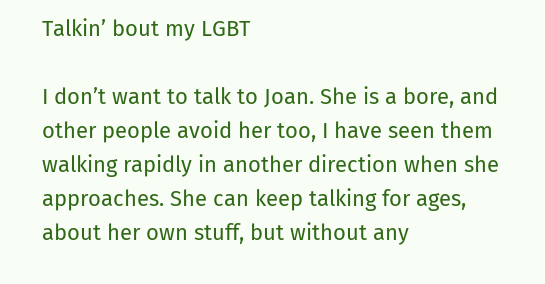Talkin’ bout my LGBT

I don’t want to talk to Joan. She is a bore, and other people avoid her too, I have seen them walking rapidly in another direction when she approaches. She can keep talking for ages, about her own stuff, but without any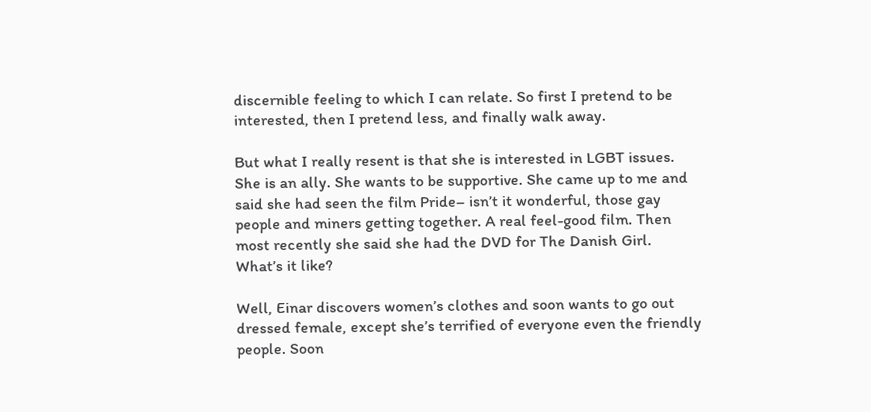discernible feeling to which I can relate. So first I pretend to be interested, then I pretend less, and finally walk away.

But what I really resent is that she is interested in LGBT issues. She is an ally. She wants to be supportive. She came up to me and said she had seen the film Pride– isn’t it wonderful, those gay people and miners getting together. A real feel-good film. Then most recently she said she had the DVD for The Danish Girl. What’s it like?

Well, Einar discovers women’s clothes and soon wants to go out dressed female, except she’s terrified of everyone even the friendly people. Soon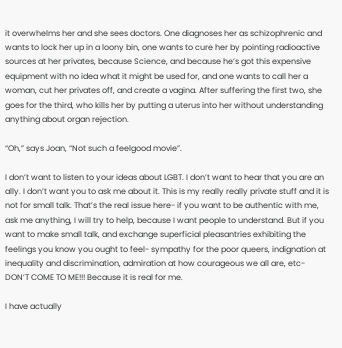it overwhelms her and she sees doctors. One diagnoses her as schizophrenic and wants to lock her up in a loony bin, one wants to cure her by pointing radioactive sources at her privates, because Science, and because he’s got this expensive equipment with no idea what it might be used for, and one wants to call her a woman, cut her privates off, and create a vagina. After suffering the first two, she goes for the third, who kills her by putting a uterus into her without understanding anything about organ rejection.

“Oh,” says Joan, “Not such a feelgood movie”.

I don’t want to listen to your ideas about LGBT. I don’t want to hear that you are an ally. I don’t want you to ask me about it. This is my really really private stuff and it is not for small talk. That’s the real issue here- if you want to be authentic with me, ask me anything, I will try to help, because I want people to understand. But if you want to make small talk, and exchange superficial pleasantries exhibiting the feelings you know you ought to feel- sympathy for the poor queers, indignation at inequality and discrimination, admiration at how courageous we all are, etc- DON’T COME TO ME!!! Because it is real for me.

I have actually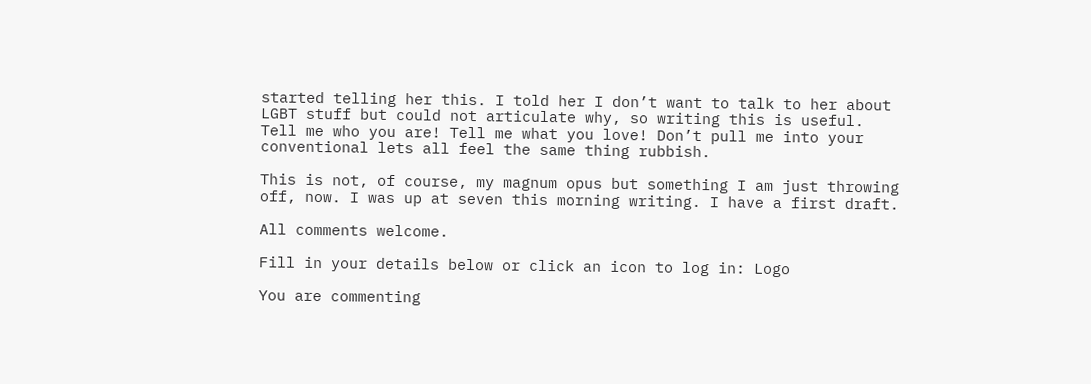started telling her this. I told her I don’t want to talk to her about LGBT stuff but could not articulate why, so writing this is useful. Tell me who you are! Tell me what you love! Don’t pull me into your conventional lets all feel the same thing rubbish.

This is not, of course, my magnum opus but something I am just throwing off, now. I was up at seven this morning writing. I have a first draft.

All comments welcome.

Fill in your details below or click an icon to log in: Logo

You are commenting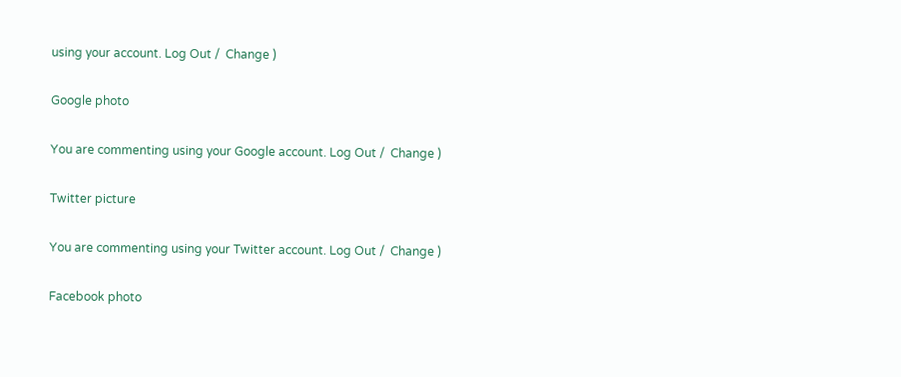using your account. Log Out /  Change )

Google photo

You are commenting using your Google account. Log Out /  Change )

Twitter picture

You are commenting using your Twitter account. Log Out /  Change )

Facebook photo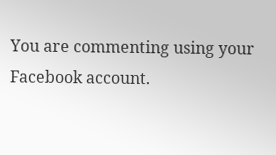You are commenting using your Facebook account.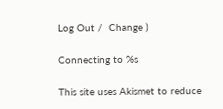Log Out /  Change )

Connecting to %s

This site uses Akismet to reduce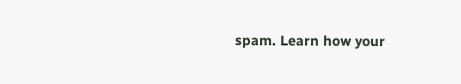spam. Learn how your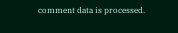comment data is processed.